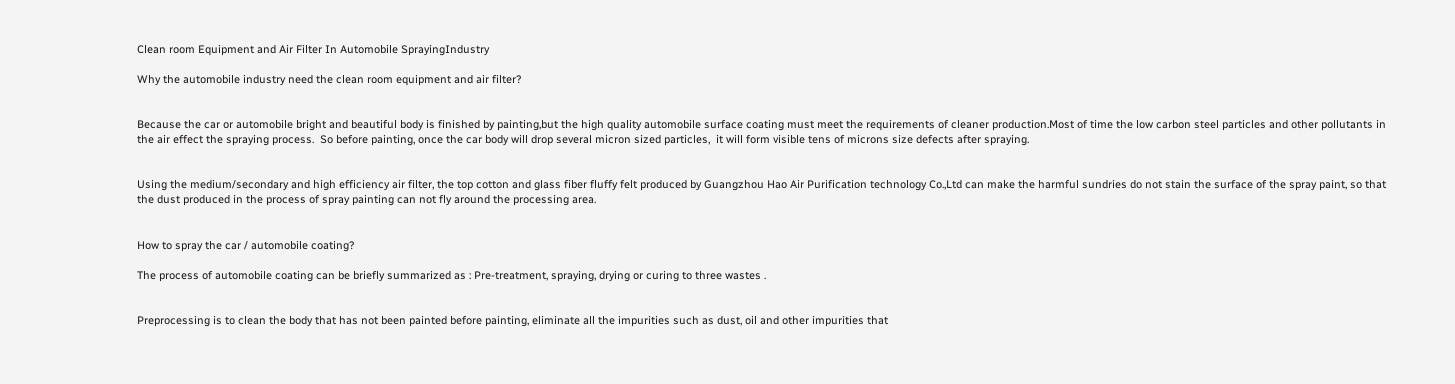Clean room Equipment and Air Filter In Automobile SprayingIndustry

Why the automobile industry need the clean room equipment and air filter?


Because the car or automobile bright and beautiful body is finished by painting,but the high quality automobile surface coating must meet the requirements of cleaner production.Most of time the low carbon steel particles and other pollutants in the air effect the spraying process.  So before painting, once the car body will drop several micron sized particles,  it will form visible tens of microns size defects after spraying.


Using the medium/secondary and high efficiency air filter, the top cotton and glass fiber fluffy felt produced by Guangzhou Hao Air Purification technology Co.,Ltd can make the harmful sundries do not stain the surface of the spray paint, so that the dust produced in the process of spray painting can not fly around the processing area.


How to spray the car / automobile coating?

The process of automobile coating can be briefly summarized as : Pre-treatment, spraying, drying or curing to three wastes .


Preprocessing is to clean the body that has not been painted before painting, eliminate all the impurities such as dust, oil and other impurities that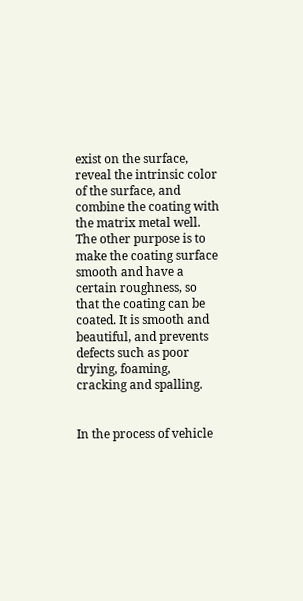exist on the surface, reveal the intrinsic color of the surface, and combine the coating with the matrix metal well. The other purpose is to make the coating surface smooth and have a certain roughness, so that the coating can be coated. It is smooth and beautiful, and prevents defects such as poor drying, foaming, cracking and spalling.


In the process of vehicle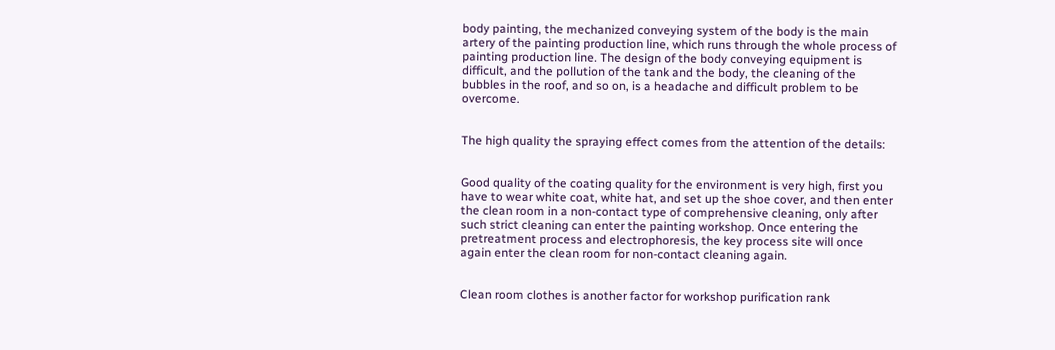body painting, the mechanized conveying system of the body is the main artery of the painting production line, which runs through the whole process of painting production line. The design of the body conveying equipment is difficult, and the pollution of the tank and the body, the cleaning of the bubbles in the roof, and so on, is a headache and difficult problem to be overcome.


The high quality the spraying effect comes from the attention of the details:


Good quality of the coating quality for the environment is very high, first you have to wear white coat, white hat, and set up the shoe cover, and then enter the clean room in a non-contact type of comprehensive cleaning, only after such strict cleaning can enter the painting workshop. Once entering the pretreatment process and electrophoresis, the key process site will once again enter the clean room for non-contact cleaning again.


Clean room clothes is another factor for workshop purification rank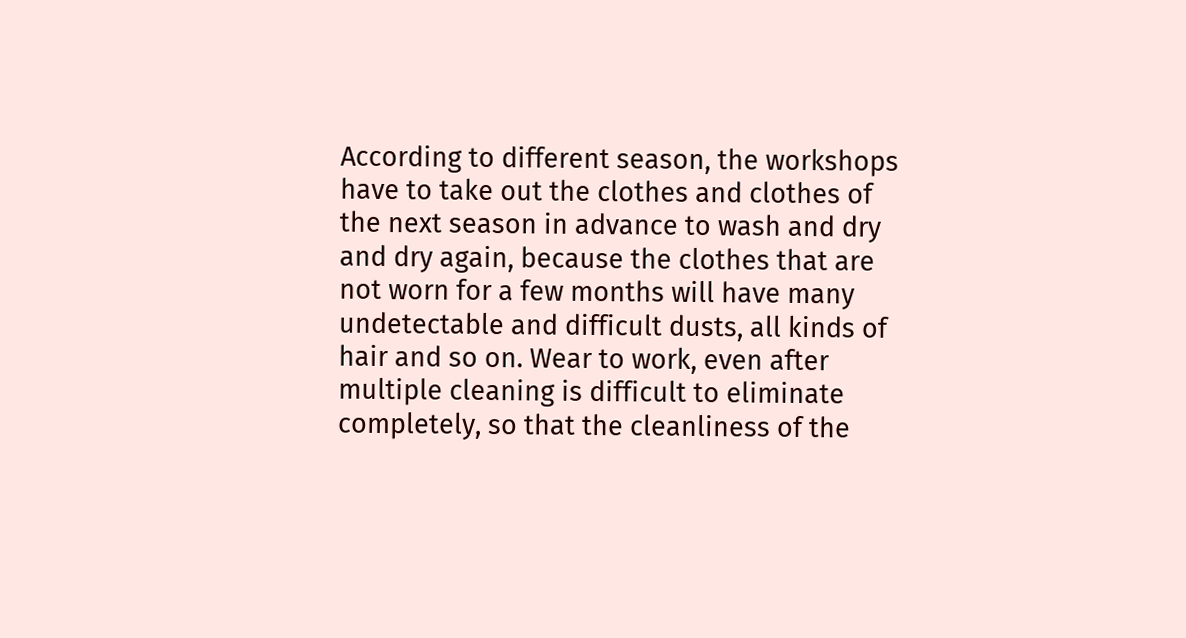According to different season, the workshops have to take out the clothes and clothes of the next season in advance to wash and dry and dry again, because the clothes that are not worn for a few months will have many undetectable and difficult dusts, all kinds of hair and so on. Wear to work, even after multiple cleaning is difficult to eliminate completely, so that the cleanliness of the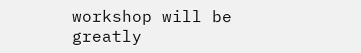workshop will be greatly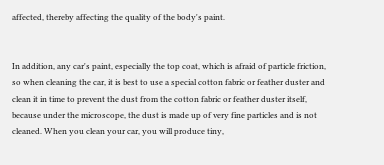affected, thereby affecting the quality of the body's paint.


In addition, any car's paint, especially the top coat, which is afraid of particle friction, so when cleaning the car, it is best to use a special cotton fabric or feather duster and clean it in time to prevent the dust from the cotton fabric or feather duster itself, because under the microscope, the dust is made up of very fine particles and is not cleaned. When you clean your car, you will produce tiny,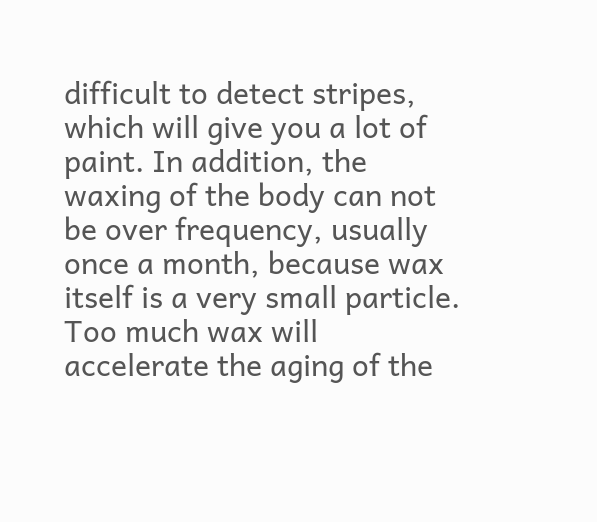difficult to detect stripes, which will give you a lot of paint. In addition, the waxing of the body can not be over frequency, usually once a month, because wax itself is a very small particle. Too much wax will accelerate the aging of the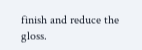finish and reduce the gloss.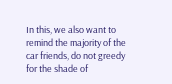In this, we also want to remind the majority of the car friends, do not greedy for the shade of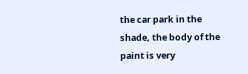the car park in the shade, the body of the paint is very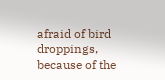afraid of bird droppings, because of the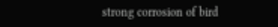strong corrosion of bird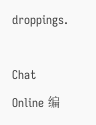droppings.

Chat Online 编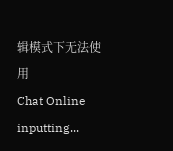辑模式下无法使用
Chat Online inputting...